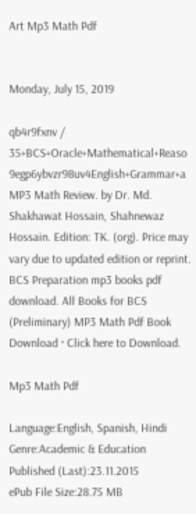Art Mp3 Math Pdf


Monday, July 15, 2019

qb4r9fxnv / 35+BCS+Oracle+Mathematical+Reaso 9egp6ybvzr98uv4English+Grammar+a MP3 Math Review. by Dr. Md. Shakhawat Hossain, Shahnewaz Hossain. Edition: TK. (org). Price may vary due to updated edition or reprint. BCS Preparation mp3 books pdf download. All Books for BCS (Preliminary) MP3 Math Pdf Book Download · Click here to Download.

Mp3 Math Pdf

Language:English, Spanish, Hindi
Genre:Academic & Education
Published (Last):23.11.2015
ePub File Size:28.75 MB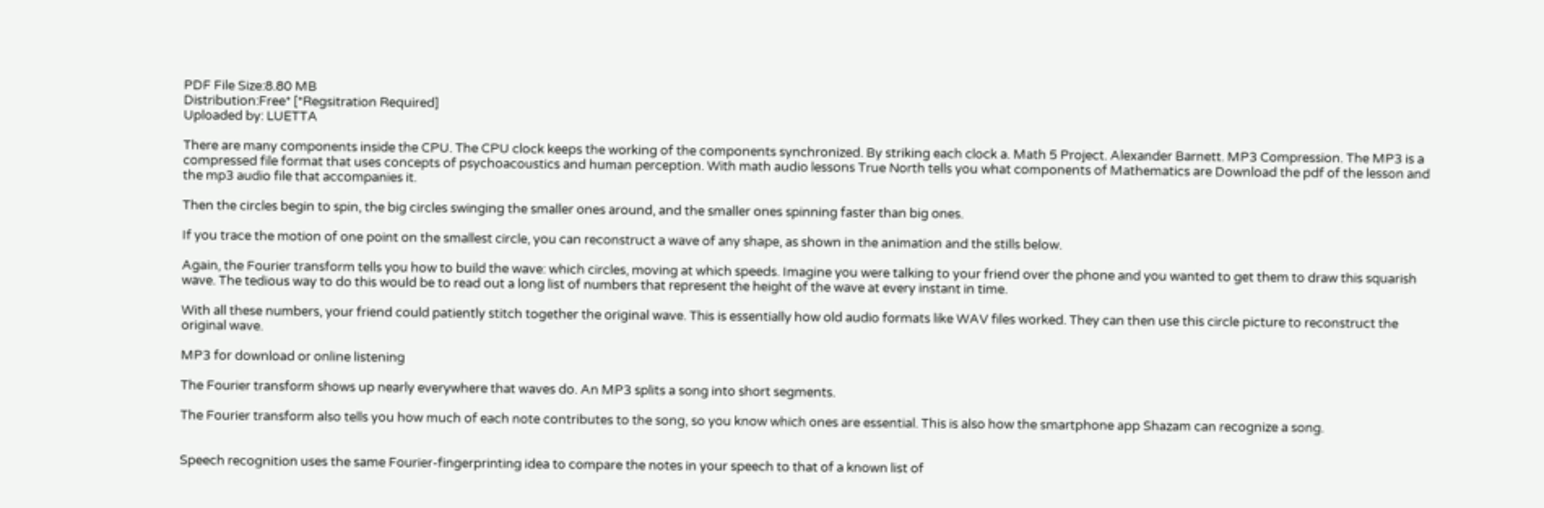PDF File Size:8.80 MB
Distribution:Free* [*Regsitration Required]
Uploaded by: LUETTA

There are many components inside the CPU. The CPU clock keeps the working of the components synchronized. By striking each clock a. Math 5 Project. Alexander Barnett. MP3 Compression. The MP3 is a compressed file format that uses concepts of psychoacoustics and human perception. With math audio lessons True North tells you what components of Mathematics are Download the pdf of the lesson and the mp3 audio file that accompanies it.

Then the circles begin to spin, the big circles swinging the smaller ones around, and the smaller ones spinning faster than big ones.

If you trace the motion of one point on the smallest circle, you can reconstruct a wave of any shape, as shown in the animation and the stills below.

Again, the Fourier transform tells you how to build the wave: which circles, moving at which speeds. Imagine you were talking to your friend over the phone and you wanted to get them to draw this squarish wave. The tedious way to do this would be to read out a long list of numbers that represent the height of the wave at every instant in time.

With all these numbers, your friend could patiently stitch together the original wave. This is essentially how old audio formats like WAV files worked. They can then use this circle picture to reconstruct the original wave.

MP3 for download or online listening

The Fourier transform shows up nearly everywhere that waves do. An MP3 splits a song into short segments.

The Fourier transform also tells you how much of each note contributes to the song, so you know which ones are essential. This is also how the smartphone app Shazam can recognize a song.


Speech recognition uses the same Fourier-fingerprinting idea to compare the notes in your speech to that of a known list of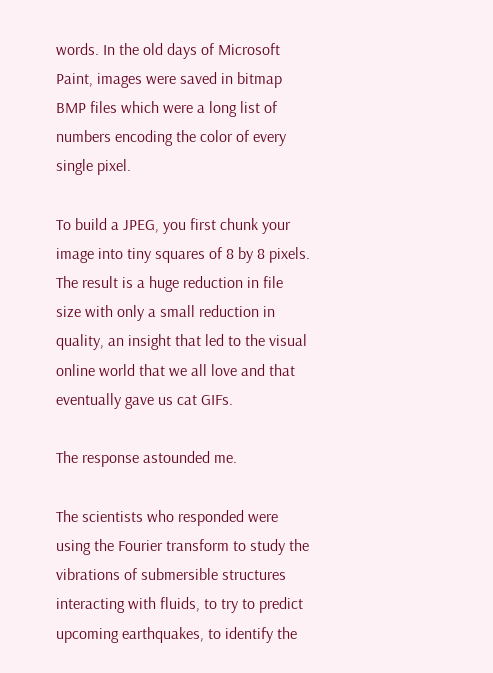words. In the old days of Microsoft Paint, images were saved in bitmap BMP files which were a long list of numbers encoding the color of every single pixel.

To build a JPEG, you first chunk your image into tiny squares of 8 by 8 pixels. The result is a huge reduction in file size with only a small reduction in quality, an insight that led to the visual online world that we all love and that eventually gave us cat GIFs.

The response astounded me.

The scientists who responded were using the Fourier transform to study the vibrations of submersible structures interacting with fluids, to try to predict upcoming earthquakes, to identify the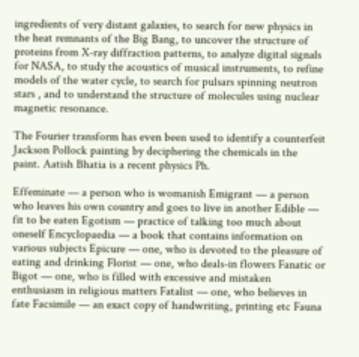ingredients of very distant galaxies, to search for new physics in the heat remnants of the Big Bang, to uncover the structure of proteins from X-ray diffraction patterns, to analyze digital signals for NASA, to study the acoustics of musical instruments, to refine models of the water cycle, to search for pulsars spinning neutron stars , and to understand the structure of molecules using nuclear magnetic resonance.

The Fourier transform has even been used to identify a counterfeit Jackson Pollock painting by deciphering the chemicals in the paint. Aatish Bhatia is a recent physics Ph.

Effeminate — a person who is womanish Emigrant — a person who leaves his own country and goes to live in another Edible — fit to be eaten Egotism — practice of talking too much about oneself Encyclopaedia — a book that contains information on various subjects Epicure — one, who is devoted to the pleasure of eating and drinking Florist — one, who deals-in flowers Fanatic or Bigot — one, who is filled with excessive and mistaken enthusiasm in religious matters Fatalist — one, who believes in fate Facsimile — an exact copy of handwriting, printing etc Fauna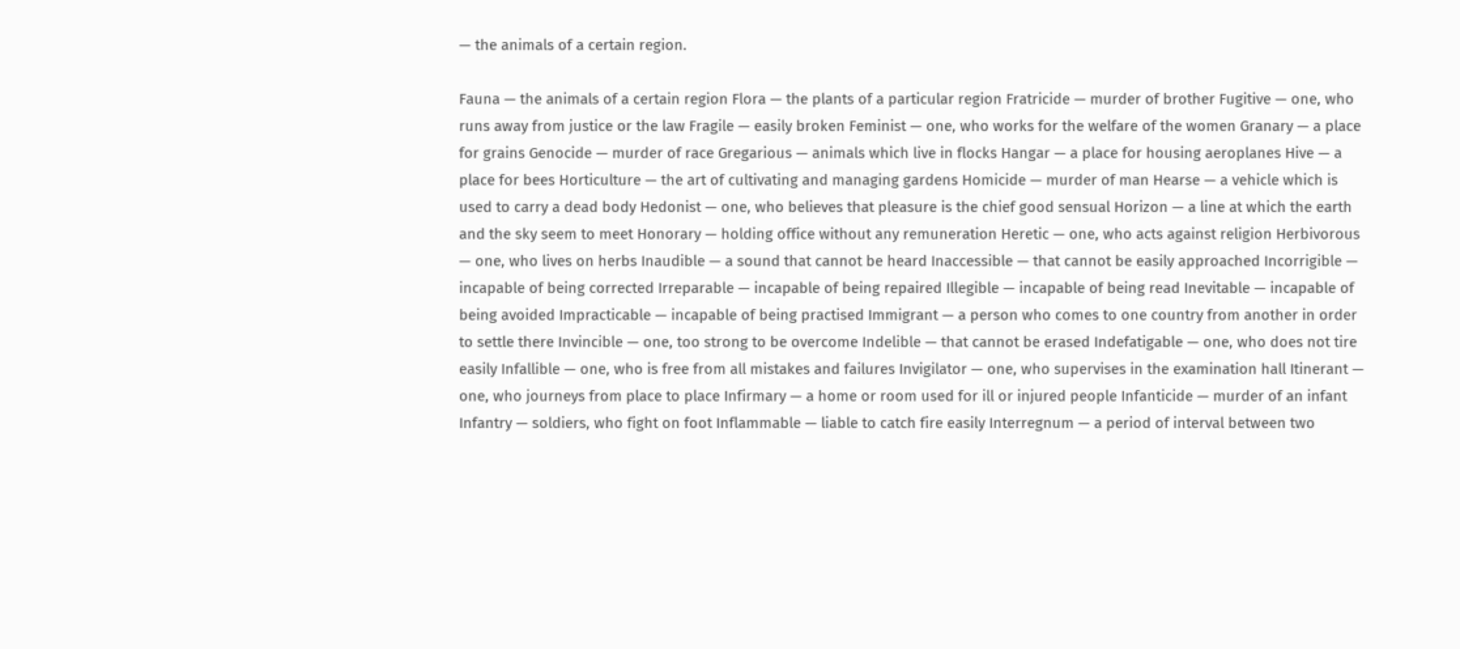— the animals of a certain region.

Fauna — the animals of a certain region Flora — the plants of a particular region Fratricide — murder of brother Fugitive — one, who runs away from justice or the law Fragile — easily broken Feminist — one, who works for the welfare of the women Granary — a place for grains Genocide — murder of race Gregarious — animals which live in flocks Hangar — a place for housing aeroplanes Hive — a place for bees Horticulture — the art of cultivating and managing gardens Homicide — murder of man Hearse — a vehicle which is used to carry a dead body Hedonist — one, who believes that pleasure is the chief good sensual Horizon — a line at which the earth and the sky seem to meet Honorary — holding office without any remuneration Heretic — one, who acts against religion Herbivorous — one, who lives on herbs Inaudible — a sound that cannot be heard Inaccessible — that cannot be easily approached Incorrigible — incapable of being corrected Irreparable — incapable of being repaired Illegible — incapable of being read Inevitable — incapable of being avoided Impracticable — incapable of being practised Immigrant — a person who comes to one country from another in order to settle there Invincible — one, too strong to be overcome Indelible — that cannot be erased Indefatigable — one, who does not tire easily Infallible — one, who is free from all mistakes and failures Invigilator — one, who supervises in the examination hall Itinerant — one, who journeys from place to place Infirmary — a home or room used for ill or injured people Infanticide — murder of an infant Infantry — soldiers, who fight on foot Inflammable — liable to catch fire easily Interregnum — a period of interval between two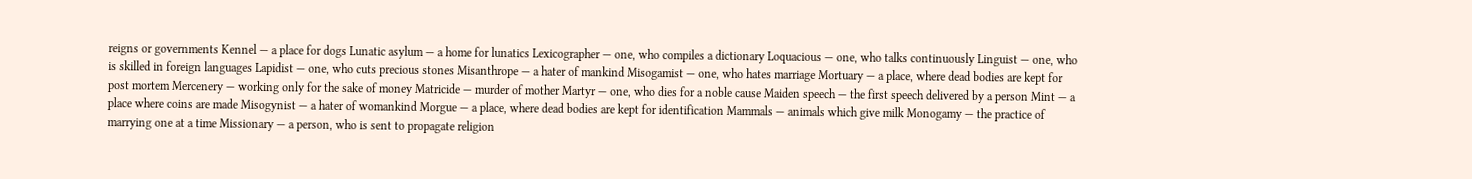reigns or governments Kennel — a place for dogs Lunatic asylum — a home for lunatics Lexicographer — one, who compiles a dictionary Loquacious — one, who talks continuously Linguist — one, who is skilled in foreign languages Lapidist — one, who cuts precious stones Misanthrope — a hater of mankind Misogamist — one, who hates marriage Mortuary — a place, where dead bodies are kept for post mortem Mercenery — working only for the sake of money Matricide — murder of mother Martyr — one, who dies for a noble cause Maiden speech — the first speech delivered by a person Mint — a place where coins are made Misogynist — a hater of womankind Morgue — a place, where dead bodies are kept for identification Mammals — animals which give milk Monogamy — the practice of marrying one at a time Missionary — a person, who is sent to propagate religion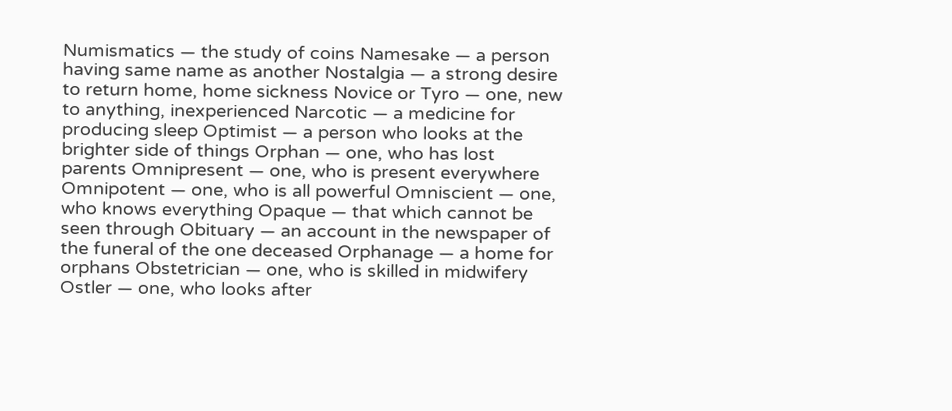Numismatics — the study of coins Namesake — a person having same name as another Nostalgia — a strong desire to return home, home sickness Novice or Tyro — one, new to anything, inexperienced Narcotic — a medicine for producing sleep Optimist — a person who looks at the brighter side of things Orphan — one, who has lost parents Omnipresent — one, who is present everywhere Omnipotent — one, who is all powerful Omniscient — one, who knows everything Opaque — that which cannot be seen through Obituary — an account in the newspaper of the funeral of the one deceased Orphanage — a home for orphans Obstetrician — one, who is skilled in midwifery Ostler — one, who looks after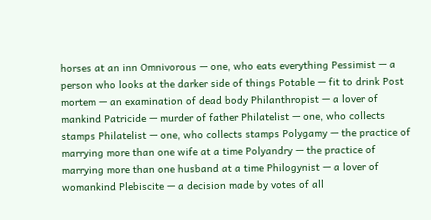horses at an inn Omnivorous — one, who eats everything Pessimist — a person who looks at the darker side of things Potable — fit to drink Post mortem — an examination of dead body Philanthropist — a lover of mankind Patricide — murder of father Philatelist — one, who collects stamps Philatelist — one, who collects stamps Polygamy — the practice of marrying more than one wife at a time Polyandry — the practice of marrying more than one husband at a time Philogynist — a lover of womankind Plebiscite — a decision made by votes of all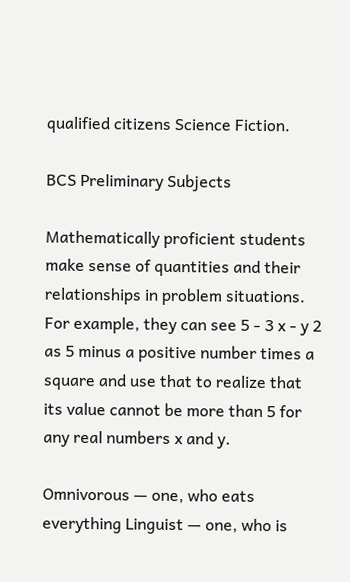qualified citizens Science Fiction.

BCS Preliminary Subjects

Mathematically proficient students make sense of quantities and their relationships in problem situations. For example, they can see 5 - 3 x - y 2 as 5 minus a positive number times a square and use that to realize that its value cannot be more than 5 for any real numbers x and y.

Omnivorous — one, who eats everything Linguist — one, who is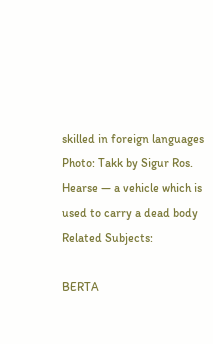skilled in foreign languages Photo: Takk by Sigur Ros. Hearse — a vehicle which is used to carry a dead body Related Subjects:

BERTA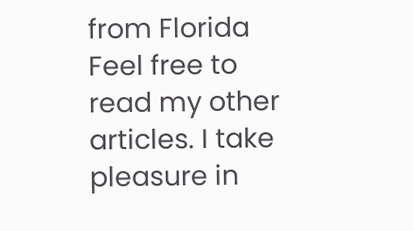from Florida
Feel free to read my other articles. I take pleasure in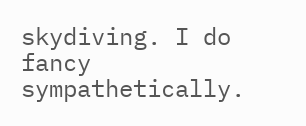skydiving. I do fancy sympathetically.